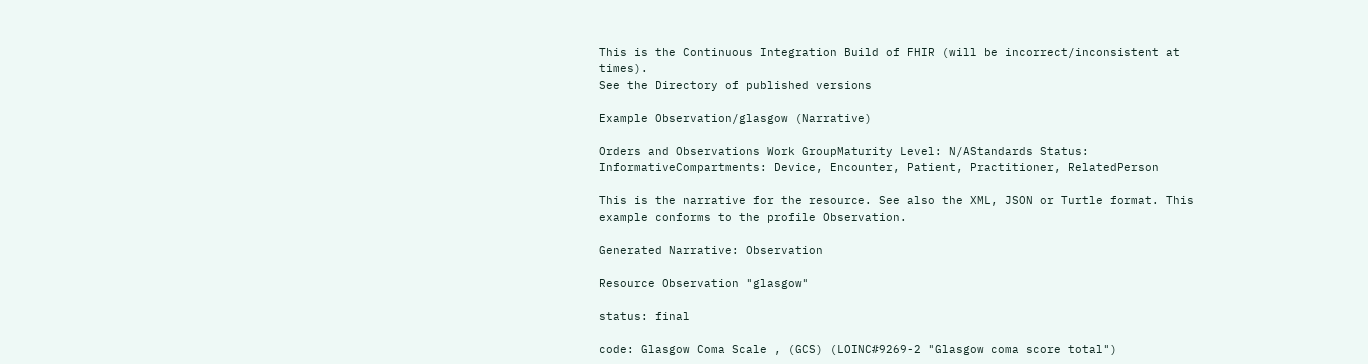This is the Continuous Integration Build of FHIR (will be incorrect/inconsistent at times).
See the Directory of published versions

Example Observation/glasgow (Narrative)

Orders and Observations Work GroupMaturity Level: N/AStandards Status: InformativeCompartments: Device, Encounter, Patient, Practitioner, RelatedPerson

This is the narrative for the resource. See also the XML, JSON or Turtle format. This example conforms to the profile Observation.

Generated Narrative: Observation

Resource Observation "glasgow"

status: final

code: Glasgow Coma Scale , (GCS) (LOINC#9269-2 "Glasgow coma score total")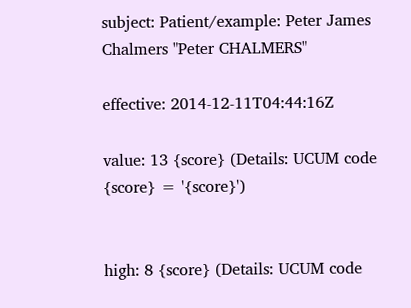subject: Patient/example: Peter James Chalmers "Peter CHALMERS"

effective: 2014-12-11T04:44:16Z

value: 13 {score} (Details: UCUM code {score} = '{score}')


high: 8 {score} (Details: UCUM code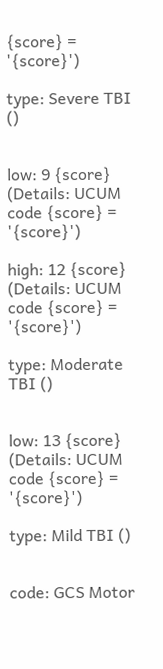{score} = '{score}')

type: Severe TBI ()


low: 9 {score} (Details: UCUM code {score} = '{score}')

high: 12 {score} (Details: UCUM code {score} = '{score}')

type: Moderate TBI ()


low: 13 {score} (Details: UCUM code {score} = '{score}')

type: Mild TBI ()


code: GCS Motor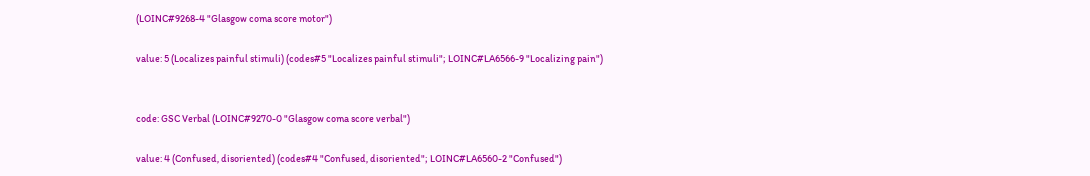(LOINC#9268-4 "Glasgow coma score motor")

value: 5 (Localizes painful stimuli) (codes#5 "Localizes painful stimuli"; LOINC#LA6566-9 "Localizing pain")


code: GSC Verbal (LOINC#9270-0 "Glasgow coma score verbal")

value: 4 (Confused, disoriented) (codes#4 "Confused, disoriented"; LOINC#LA6560-2 "Confused")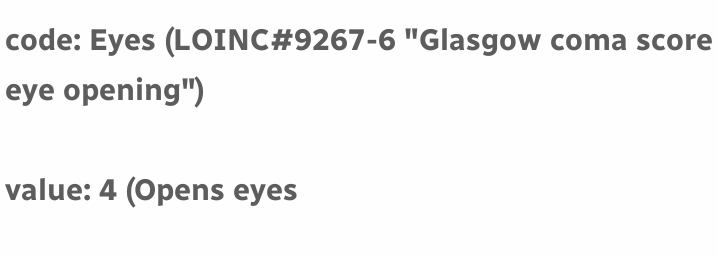code: Eyes (LOINC#9267-6 "Glasgow coma score eye opening")

value: 4 (Opens eyes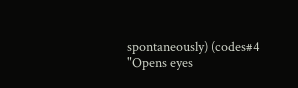spontaneously) (codes#4 "Opens eyes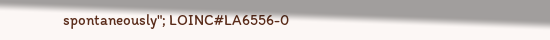spontaneously"; LOINC#LA6556-0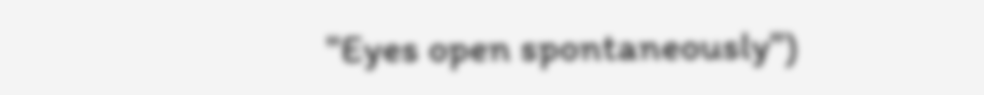"Eyes open spontaneously")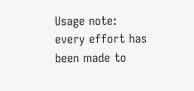Usage note: every effort has been made to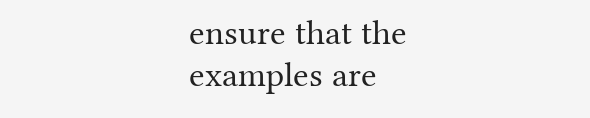ensure that the examples are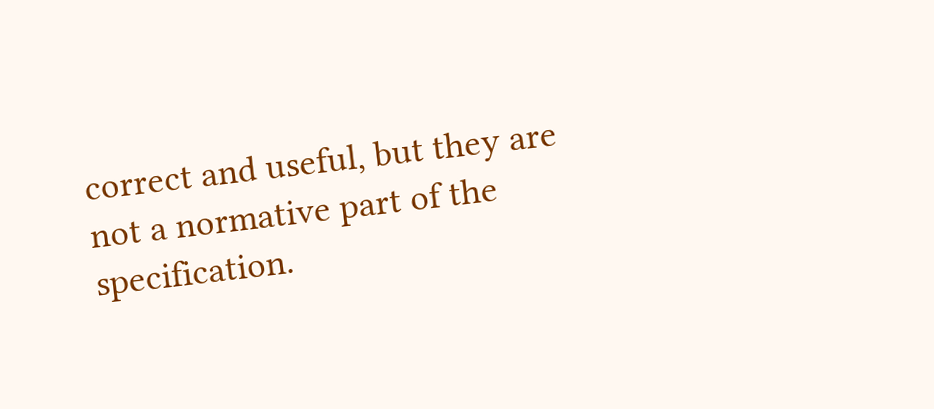correct and useful, but they are not a normative part of the specification.